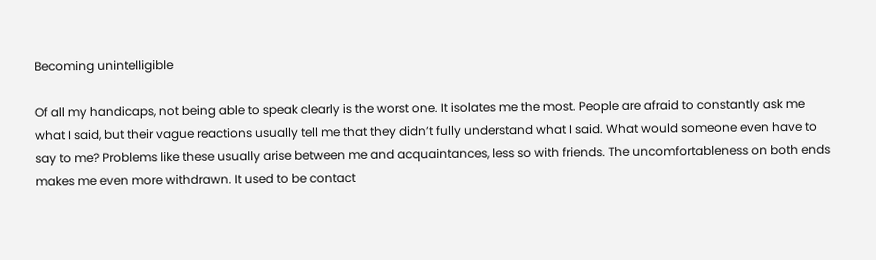Becoming unintelligible

Of all my handicaps, not being able to speak clearly is the worst one. It isolates me the most. People are afraid to constantly ask me what I said, but their vague reactions usually tell me that they didn’t fully understand what I said. What would someone even have to say to me? Problems like these usually arise between me and acquaintances, less so with friends. The uncomfortableness on both ends makes me even more withdrawn. It used to be contact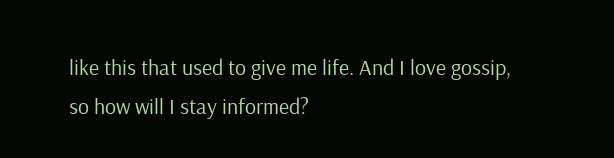like this that used to give me life. And I love gossip, so how will I stay informed?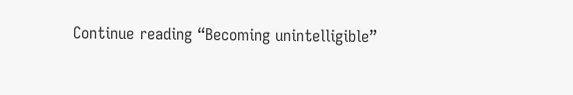Continue reading “Becoming unintelligible”